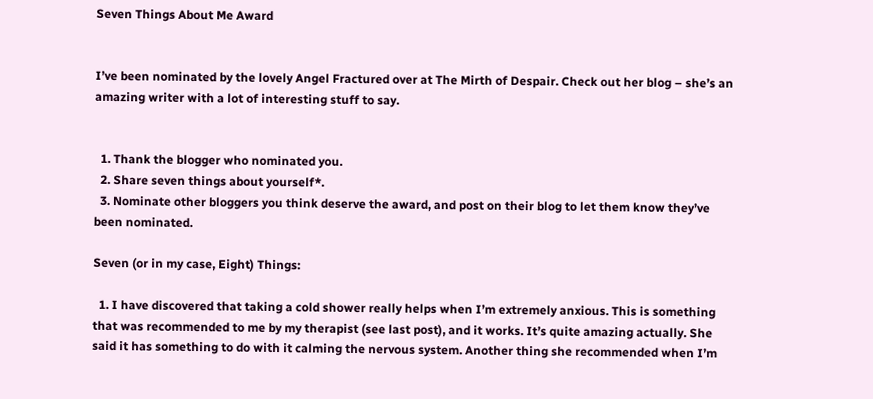Seven Things About Me Award


I’ve been nominated by the lovely Angel Fractured over at The Mirth of Despair. Check out her blog – she’s an amazing writer with a lot of interesting stuff to say.


  1. Thank the blogger who nominated you.
  2. Share seven things about yourself*.
  3. Nominate other bloggers you think deserve the award, and post on their blog to let them know they’ve been nominated.

Seven (or in my case, Eight) Things:

  1. I have discovered that taking a cold shower really helps when I’m extremely anxious. This is something that was recommended to me by my therapist (see last post), and it works. It’s quite amazing actually. She said it has something to do with it calming the nervous system. Another thing she recommended when I’m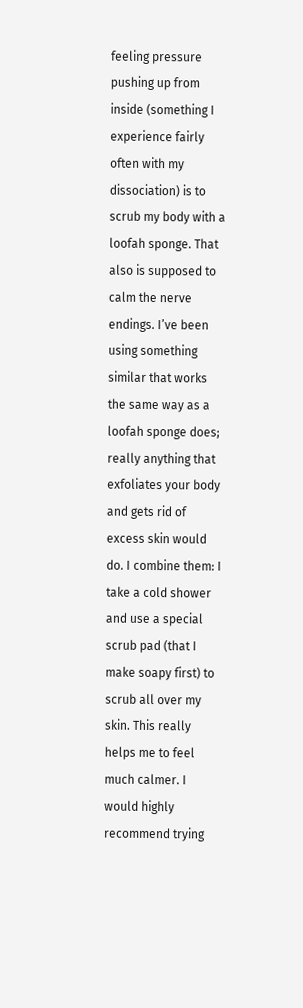feeling pressure pushing up from inside (something I experience fairly often with my dissociation) is to scrub my body with a loofah sponge. That also is supposed to calm the nerve endings. I’ve been using something similar that works the same way as a loofah sponge does; really anything that exfoliates your body and gets rid of excess skin would do. I combine them: I take a cold shower and use a special scrub pad (that I make soapy first) to scrub all over my skin. This really helps me to feel much calmer. I would highly recommend trying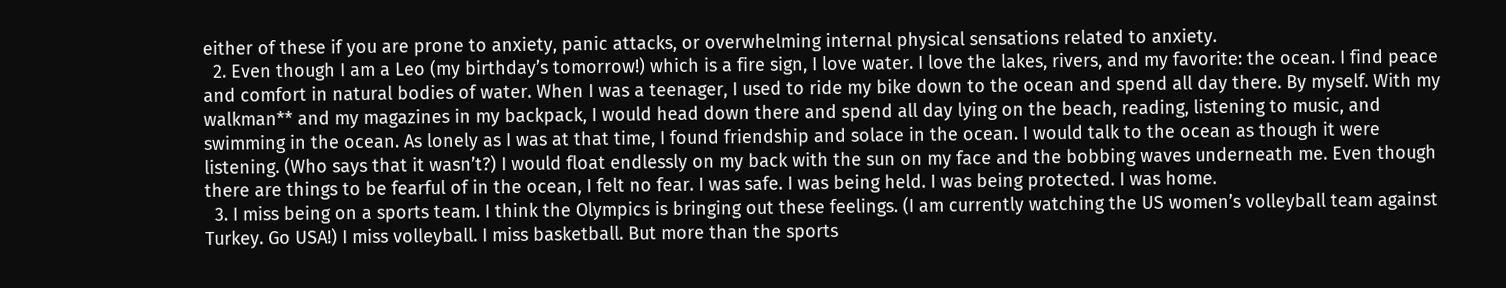either of these if you are prone to anxiety, panic attacks, or overwhelming internal physical sensations related to anxiety.
  2. Even though I am a Leo (my birthday’s tomorrow!) which is a fire sign, I love water. I love the lakes, rivers, and my favorite: the ocean. I find peace and comfort in natural bodies of water. When I was a teenager, I used to ride my bike down to the ocean and spend all day there. By myself. With my walkman** and my magazines in my backpack, I would head down there and spend all day lying on the beach, reading, listening to music, and swimming in the ocean. As lonely as I was at that time, I found friendship and solace in the ocean. I would talk to the ocean as though it were listening. (Who says that it wasn’t?) I would float endlessly on my back with the sun on my face and the bobbing waves underneath me. Even though there are things to be fearful of in the ocean, I felt no fear. I was safe. I was being held. I was being protected. I was home.
  3. I miss being on a sports team. I think the Olympics is bringing out these feelings. (I am currently watching the US women’s volleyball team against Turkey. Go USA!) I miss volleyball. I miss basketball. But more than the sports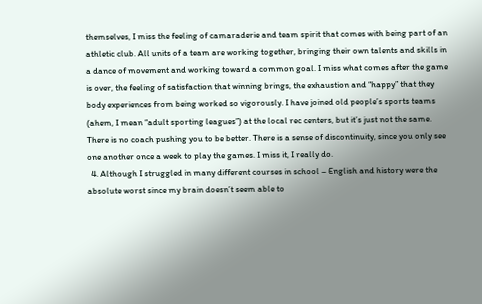themselves, I miss the feeling of camaraderie and team spirit that comes with being part of an athletic club. All units of a team are working together, bringing their own talents and skills in a dance of movement and working toward a common goal. I miss what comes after the game is over, the feeling of satisfaction that winning brings, the exhaustion and “happy” that they body experiences from being worked so vigorously. I have joined old people’s sports teams (ahem, I mean “adult sporting leagues”) at the local rec centers, but it’s just not the same. There is no coach pushing you to be better. There is a sense of discontinuity, since you only see one another once a week to play the games. I miss it, I really do.
  4. Although I struggled in many different courses in school – English and history were the absolute worst since my brain doesn’t seem able to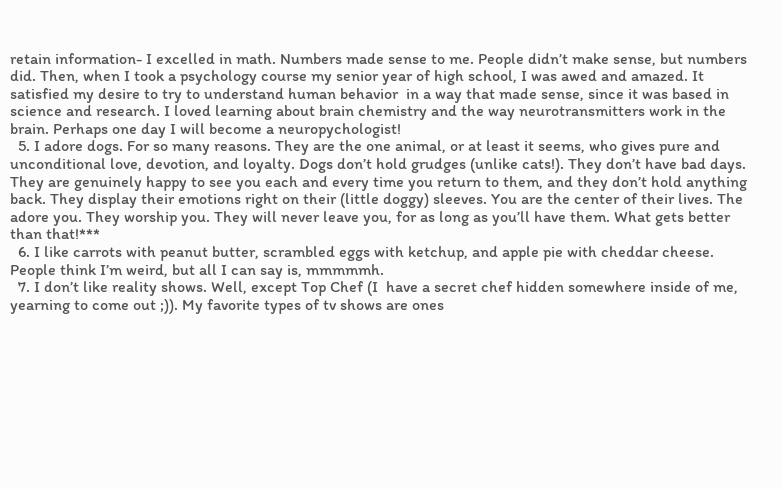retain information- I excelled in math. Numbers made sense to me. People didn’t make sense, but numbers did. Then, when I took a psychology course my senior year of high school, I was awed and amazed. It satisfied my desire to try to understand human behavior  in a way that made sense, since it was based in science and research. I loved learning about brain chemistry and the way neurotransmitters work in the brain. Perhaps one day I will become a neuropychologist!
  5. I adore dogs. For so many reasons. They are the one animal, or at least it seems, who gives pure and unconditional love, devotion, and loyalty. Dogs don’t hold grudges (unlike cats!). They don’t have bad days. They are genuinely happy to see you each and every time you return to them, and they don’t hold anything back. They display their emotions right on their (little doggy) sleeves. You are the center of their lives. The adore you. They worship you. They will never leave you, for as long as you’ll have them. What gets better than that!***
  6. I like carrots with peanut butter, scrambled eggs with ketchup, and apple pie with cheddar cheese. People think I’m weird, but all I can say is, mmmmmh.
  7. I don’t like reality shows. Well, except Top Chef (I  have a secret chef hidden somewhere inside of me, yearning to come out ;)). My favorite types of tv shows are ones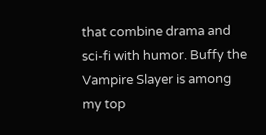that combine drama and sci-fi with humor. Buffy the Vampire Slayer is among my top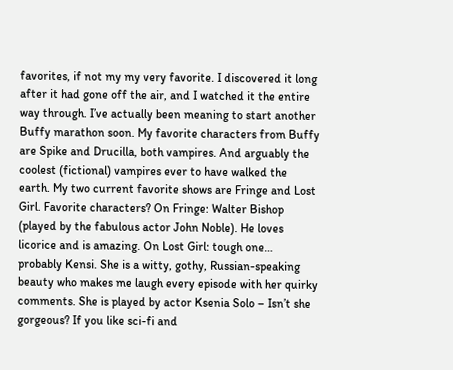favorites, if not my my very favorite. I discovered it long after it had gone off the air, and I watched it the entire way through. I’ve actually been meaning to start another Buffy marathon soon. My favorite characters from Buffy are Spike and Drucilla, both vampires. And arguably the coolest (fictional) vampires ever to have walked the earth. My two current favorite shows are Fringe and Lost Girl. Favorite characters? On Fringe: Walter Bishop (played by the fabulous actor John Noble). He loves licorice and is amazing. On Lost Girl: tough one… probably Kensi. She is a witty, gothy, Russian-speaking beauty who makes me laugh every episode with her quirky comments. She is played by actor Ksenia Solo – Isn’t she gorgeous? If you like sci-fi and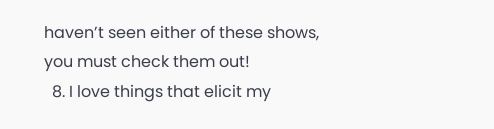haven’t seen either of these shows, you must check them out!
  8. I love things that elicit my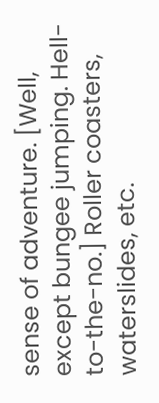sense of adventure. [Well, except bungee jumping. Hell-to-the-no.] Roller coasters, waterslides, etc.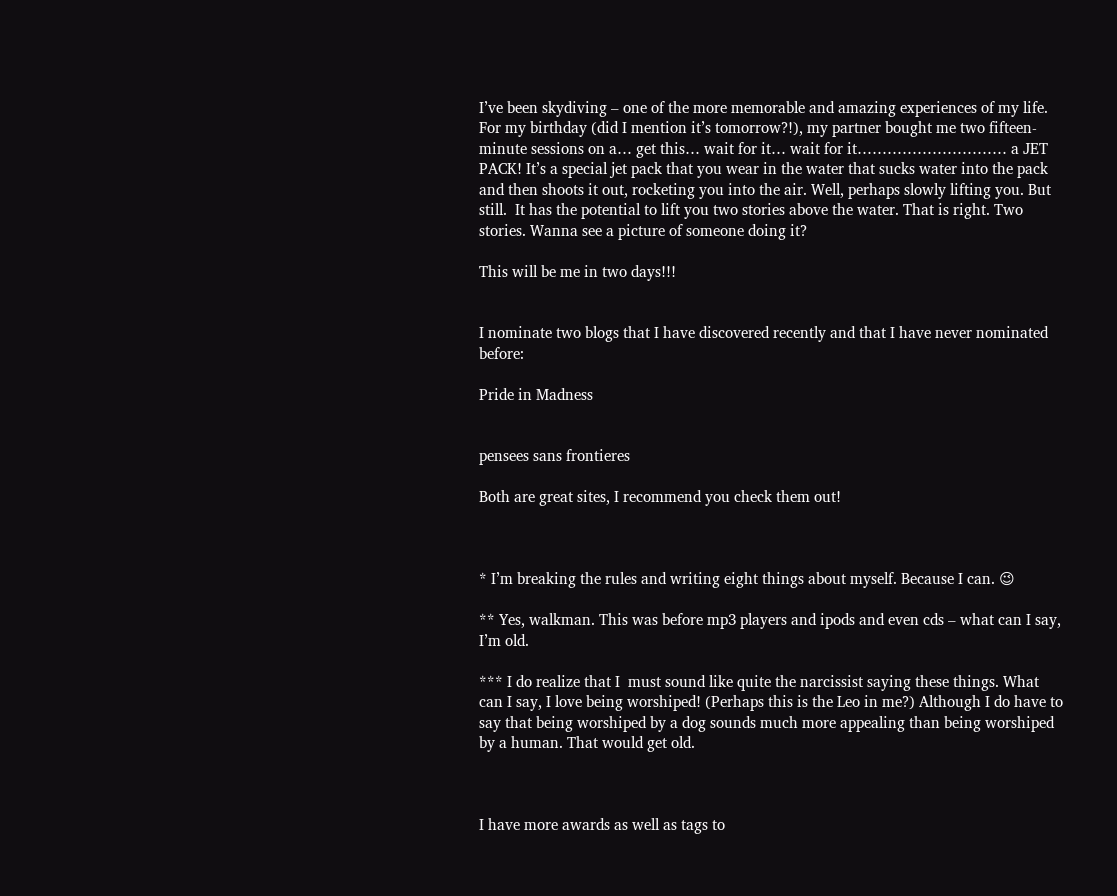I’ve been skydiving – one of the more memorable and amazing experiences of my life. For my birthday (did I mention it’s tomorrow?!), my partner bought me two fifteen-minute sessions on a… get this… wait for it… wait for it………………………… a JET PACK! It’s a special jet pack that you wear in the water that sucks water into the pack and then shoots it out, rocketing you into the air. Well, perhaps slowly lifting you. But still.  It has the potential to lift you two stories above the water. That is right. Two stories. Wanna see a picture of someone doing it?

This will be me in two days!!!


I nominate two blogs that I have discovered recently and that I have never nominated before:

Pride in Madness


pensees sans frontieres

Both are great sites, I recommend you check them out!



* I’m breaking the rules and writing eight things about myself. Because I can. 😉

** Yes, walkman. This was before mp3 players and ipods and even cds – what can I say, I’m old.

*** I do realize that I  must sound like quite the narcissist saying these things. What can I say, I love being worshiped! (Perhaps this is the Leo in me?) Although I do have to say that being worshiped by a dog sounds much more appealing than being worshiped by a human. That would get old.



I have more awards as well as tags to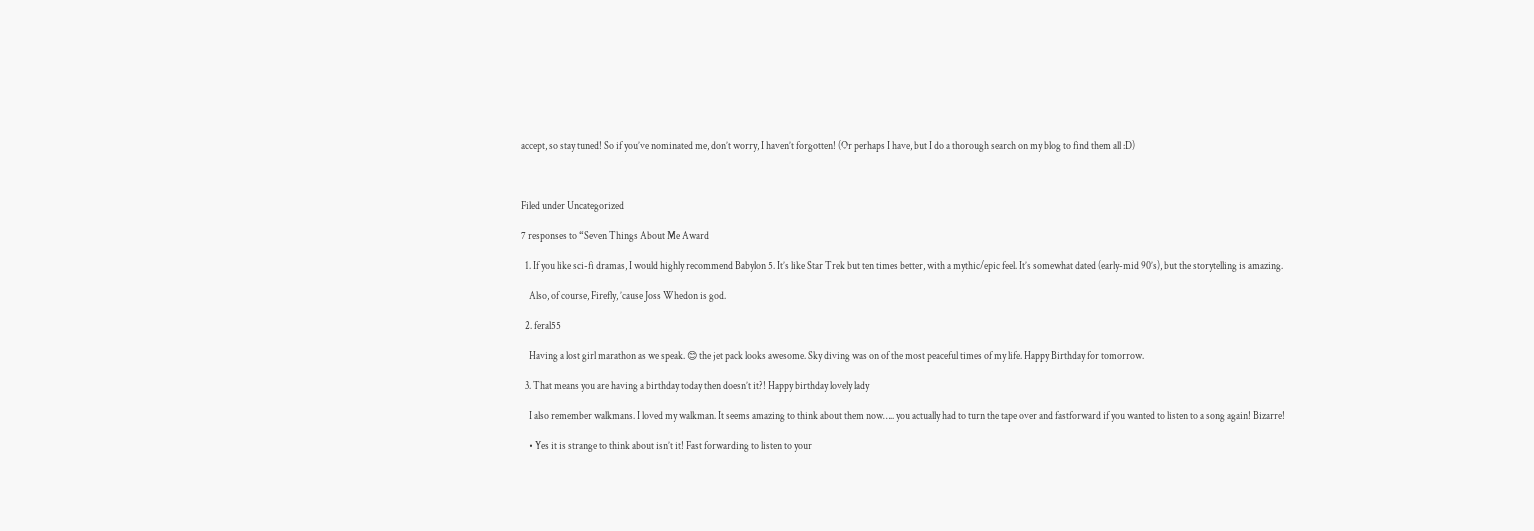accept, so stay tuned! So if you’ve nominated me, don’t worry, I haven’t forgotten! (Or perhaps I have, but I do a thorough search on my blog to find them all :D)



Filed under Uncategorized

7 responses to “Seven Things About Me Award

  1. If you like sci-fi dramas, I would highly recommend Babylon 5. It’s like Star Trek but ten times better, with a mythic/epic feel. It’s somewhat dated (early-mid 90’s), but the storytelling is amazing.

    Also, of course, Firefly, ’cause Joss Whedon is god.

  2. feral55

    Having a lost girl marathon as we speak. 😊 the jet pack looks awesome. Sky diving was on of the most peaceful times of my life. Happy Birthday for tomorrow.

  3. That means you are having a birthday today then doesn’t it?! Happy birthday lovely lady

    I also remember walkmans. I loved my walkman. It seems amazing to think about them now….. you actually had to turn the tape over and fastforward if you wanted to listen to a song again! Bizarre!

    • Yes it is strange to think about isn’t it! Fast forwarding to listen to your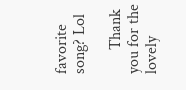favorite song? Lol

      Thank you for the lovely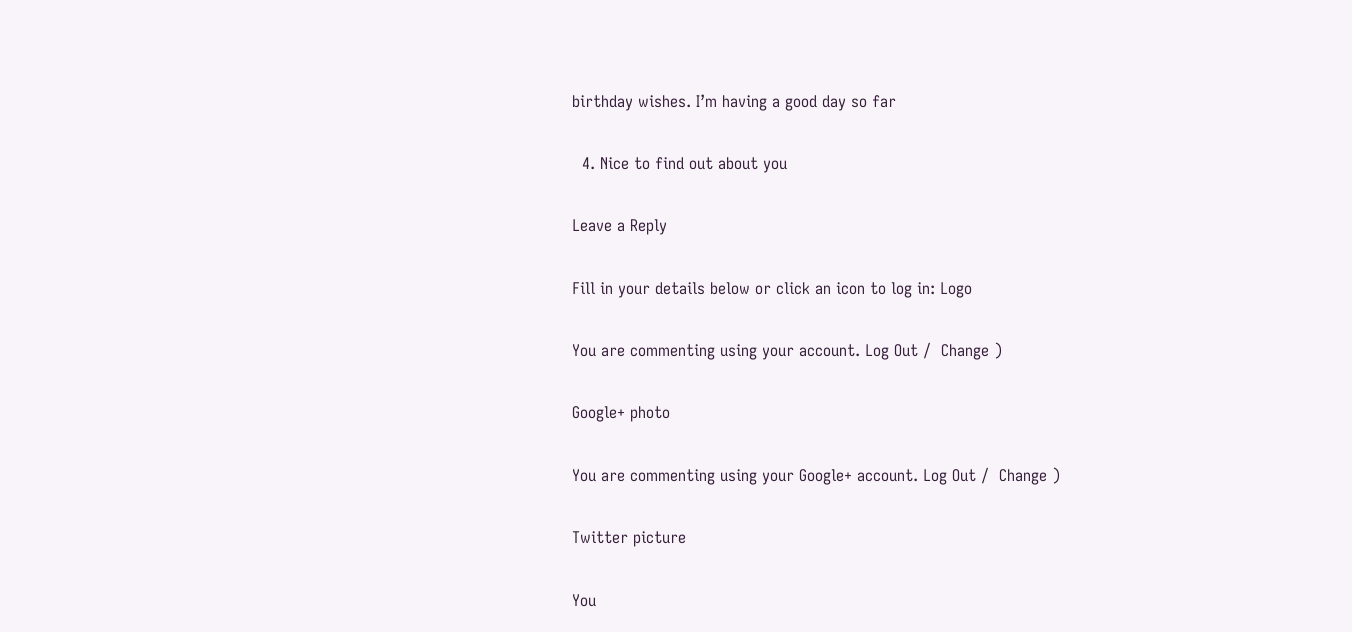birthday wishes. I’m having a good day so far

  4. Nice to find out about you

Leave a Reply

Fill in your details below or click an icon to log in: Logo

You are commenting using your account. Log Out /  Change )

Google+ photo

You are commenting using your Google+ account. Log Out /  Change )

Twitter picture

You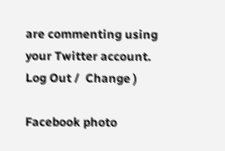are commenting using your Twitter account. Log Out /  Change )

Facebook photo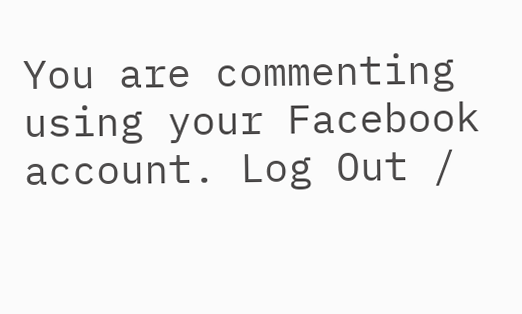You are commenting using your Facebook account. Log Out /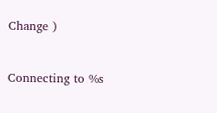Change )


Connecting to %s